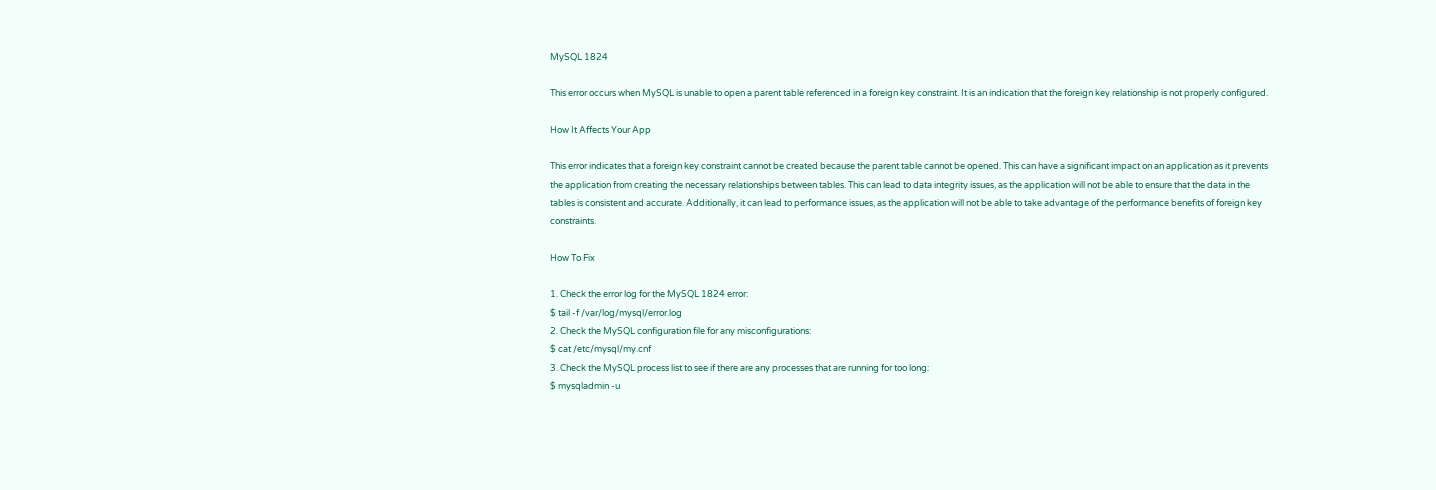MySQL 1824

This error occurs when MySQL is unable to open a parent table referenced in a foreign key constraint. It is an indication that the foreign key relationship is not properly configured.

How It Affects Your App

This error indicates that a foreign key constraint cannot be created because the parent table cannot be opened. This can have a significant impact on an application as it prevents the application from creating the necessary relationships between tables. This can lead to data integrity issues, as the application will not be able to ensure that the data in the tables is consistent and accurate. Additionally, it can lead to performance issues, as the application will not be able to take advantage of the performance benefits of foreign key constraints.

How To Fix

1. Check the error log for the MySQL 1824 error:
$ tail -f /var/log/mysql/error.log
2. Check the MySQL configuration file for any misconfigurations:
$ cat /etc/mysql/my.cnf
3. Check the MySQL process list to see if there are any processes that are running for too long:
$ mysqladmin -u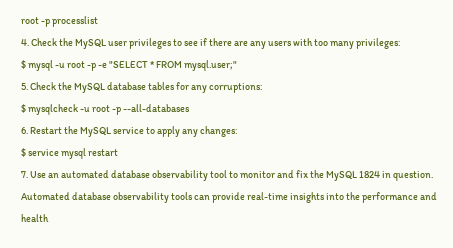root -p processlist
4. Check the MySQL user privileges to see if there are any users with too many privileges:
$ mysql -u root -p -e "SELECT * FROM mysql.user;"
5. Check the MySQL database tables for any corruptions:
$ mysqlcheck -u root -p --all-databases
6. Restart the MySQL service to apply any changes:
$ service mysql restart
7. Use an automated database observability tool to monitor and fix the MySQL 1824 in question. Automated database observability tools can provide real-time insights into the performance and health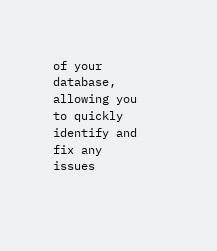of your database, allowing you to quickly identify and fix any issues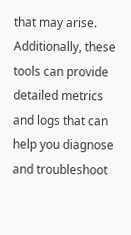that may arise. Additionally, these tools can provide detailed metrics and logs that can help you diagnose and troubleshoot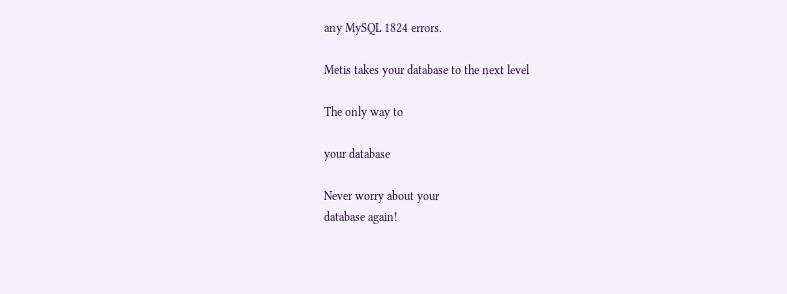any MySQL 1824 errors.

Metis takes your database to the next level

The only way to

your database

Never worry about your
database again!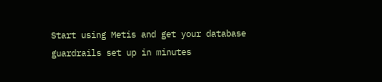Start using Metis and get your database guardrails set up in minutes